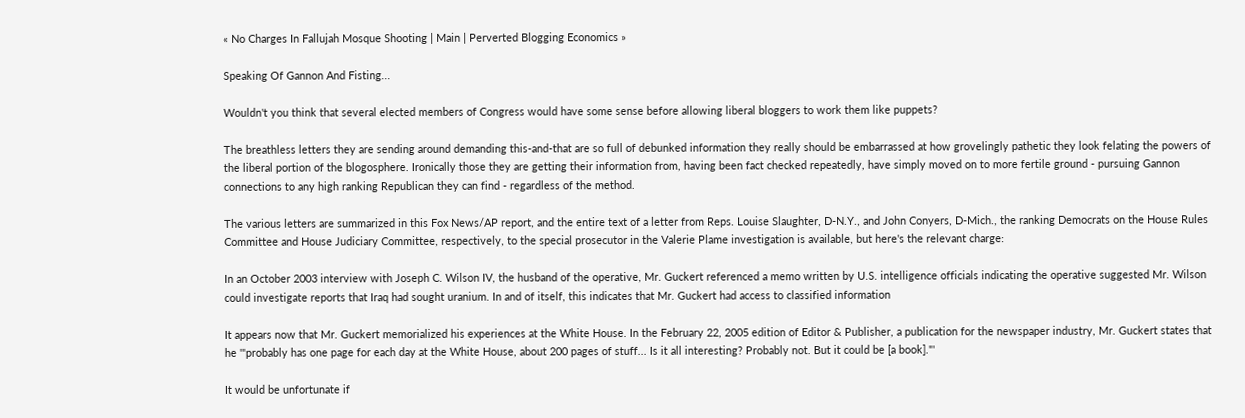« No Charges In Fallujah Mosque Shooting | Main | Perverted Blogging Economics »

Speaking Of Gannon And Fisting...

Wouldn't you think that several elected members of Congress would have some sense before allowing liberal bloggers to work them like puppets?

The breathless letters they are sending around demanding this-and-that are so full of debunked information they really should be embarrassed at how grovelingly pathetic they look felating the powers of the liberal portion of the blogosphere. Ironically those they are getting their information from, having been fact checked repeatedly, have simply moved on to more fertile ground - pursuing Gannon connections to any high ranking Republican they can find - regardless of the method.

The various letters are summarized in this Fox News/AP report, and the entire text of a letter from Reps. Louise Slaughter, D-N.Y., and John Conyers, D-Mich., the ranking Democrats on the House Rules Committee and House Judiciary Committee, respectively, to the special prosecutor in the Valerie Plame investigation is available, but here's the relevant charge:

In an October 2003 interview with Joseph C. Wilson IV, the husband of the operative, Mr. Guckert referenced a memo written by U.S. intelligence officials indicating the operative suggested Mr. Wilson could investigate reports that Iraq had sought uranium. In and of itself, this indicates that Mr. Guckert had access to classified information

It appears now that Mr. Guckert memorialized his experiences at the White House. In the February 22, 2005 edition of Editor & Publisher, a publication for the newspaper industry, Mr. Guckert states that he '"probably has one page for each day at the White House, about 200 pages of stuff... Is it all interesting? Probably not. But it could be [a book]."'

It would be unfortunate if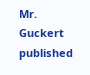Mr. Guckert published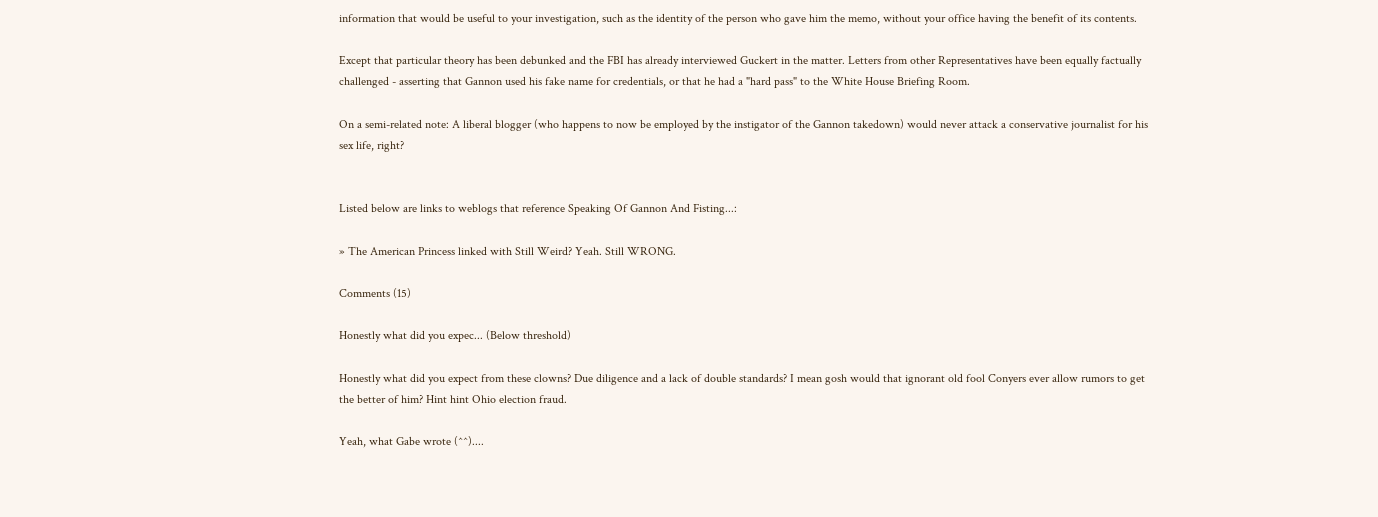information that would be useful to your investigation, such as the identity of the person who gave him the memo, without your office having the benefit of its contents.

Except that particular theory has been debunked and the FBI has already interviewed Guckert in the matter. Letters from other Representatives have been equally factually challenged - asserting that Gannon used his fake name for credentials, or that he had a "hard pass" to the White House Briefing Room.

On a semi-related note: A liberal blogger (who happens to now be employed by the instigator of the Gannon takedown) would never attack a conservative journalist for his sex life, right?


Listed below are links to weblogs that reference Speaking Of Gannon And Fisting...:

» The American Princess linked with Still Weird? Yeah. Still WRONG.

Comments (15)

Honestly what did you expec... (Below threshold)

Honestly what did you expect from these clowns? Due diligence and a lack of double standards? I mean gosh would that ignorant old fool Conyers ever allow rumors to get the better of him? Hint hint Ohio election fraud.

Yeah, what Gabe wrote (^^)....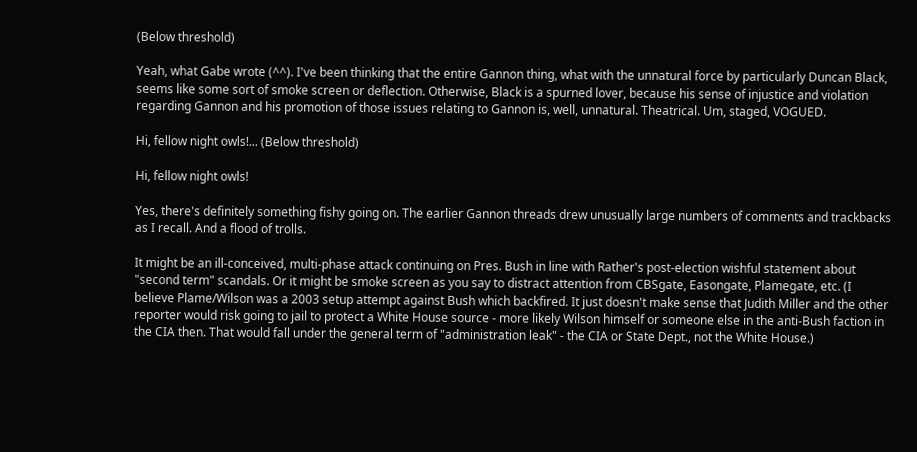(Below threshold)

Yeah, what Gabe wrote (^^). I've been thinking that the entire Gannon thing, what with the unnatural force by particularly Duncan Black, seems like some sort of smoke screen or deflection. Otherwise, Black is a spurned lover, because his sense of injustice and violation regarding Gannon and his promotion of those issues relating to Gannon is, well, unnatural. Theatrical. Um, staged, VOGUED.

Hi, fellow night owls!... (Below threshold)

Hi, fellow night owls!

Yes, there's definitely something fishy going on. The earlier Gannon threads drew unusually large numbers of comments and trackbacks as I recall. And a flood of trolls.

It might be an ill-conceived, multi-phase attack continuing on Pres. Bush in line with Rather's post-election wishful statement about "second term" scandals. Or it might be smoke screen as you say to distract attention from CBSgate, Easongate, Plamegate, etc. (I believe Plame/Wilson was a 2003 setup attempt against Bush which backfired. It just doesn't make sense that Judith Miller and the other reporter would risk going to jail to protect a White House source - more likely Wilson himself or someone else in the anti-Bush faction in the CIA then. That would fall under the general term of "administration leak" - the CIA or State Dept., not the White House.)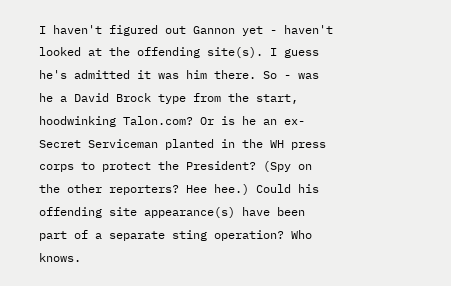I haven't figured out Gannon yet - haven't looked at the offending site(s). I guess he's admitted it was him there. So - was he a David Brock type from the start, hoodwinking Talon.com? Or is he an ex-Secret Serviceman planted in the WH press corps to protect the President? (Spy on the other reporters? Hee hee.) Could his offending site appearance(s) have been part of a separate sting operation? Who knows.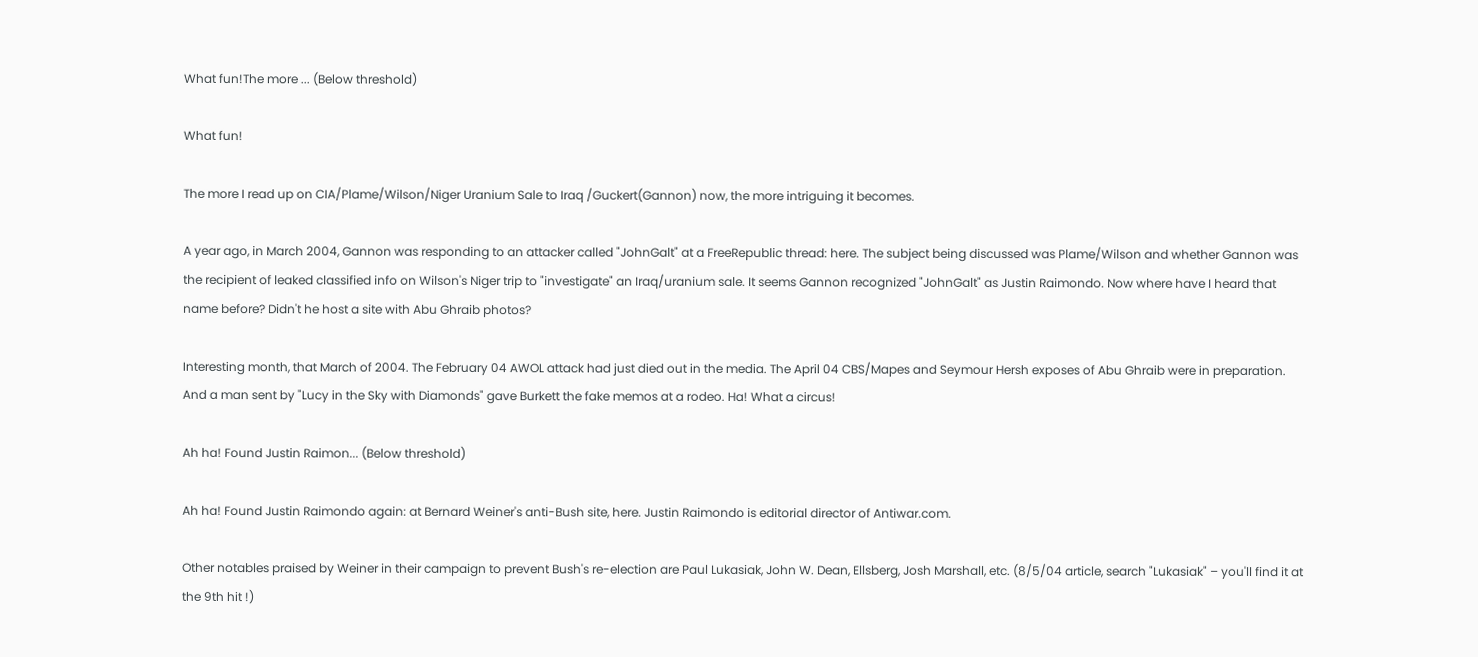What fun!The more ... (Below threshold)

What fun!

The more I read up on CIA/Plame/Wilson/Niger Uranium Sale to Iraq /Guckert(Gannon) now, the more intriguing it becomes.

A year ago, in March 2004, Gannon was responding to an attacker called "JohnGalt" at a FreeRepublic thread: here. The subject being discussed was Plame/Wilson and whether Gannon was the recipient of leaked classified info on Wilson's Niger trip to "investigate" an Iraq/uranium sale. It seems Gannon recognized "JohnGalt" as Justin Raimondo. Now where have I heard that name before? Didn't he host a site with Abu Ghraib photos?

Interesting month, that March of 2004. The February 04 AWOL attack had just died out in the media. The April 04 CBS/Mapes and Seymour Hersh exposes of Abu Ghraib were in preparation. And a man sent by "Lucy in the Sky with Diamonds" gave Burkett the fake memos at a rodeo. Ha! What a circus!

Ah ha! Found Justin Raimon... (Below threshold)

Ah ha! Found Justin Raimondo again: at Bernard Weiner's anti-Bush site, here. Justin Raimondo is editorial director of Antiwar.com.

Other notables praised by Weiner in their campaign to prevent Bush's re-election are Paul Lukasiak, John W. Dean, Ellsberg, Josh Marshall, etc. (8/5/04 article, search "Lukasiak" – you'll find it at the 9th hit !)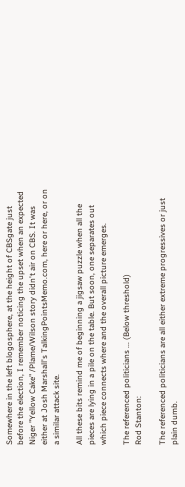Somewhere in the left blogosphere, at the height of CBSgate just before the election, I remember noticing the upset when an expected Niger "Yellow Cake" /Plame/Wilson story didn't air on CBS. It was either at Josh Marshall's TalkingPointsMemo.com, here or here, or on a similar attack site.

All these bits remind me of beginning a jigsaw puzzle when all the pieces are lying in a pile on the table. But soon, one separates out which piece connects where and the overall picture emerges.

The referenced politicians ... (Below threshold)
Rod Stanton:

The referenced politicians are all either extreme progressives or just plain dumb.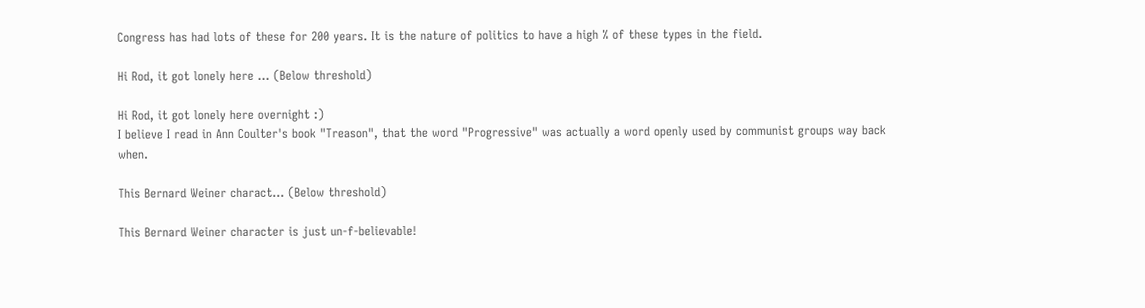Congress has had lots of these for 200 years. It is the nature of politics to have a high % of these types in the field.

Hi Rod, it got lonely here ... (Below threshold)

Hi Rod, it got lonely here overnight :)
I believe I read in Ann Coulter's book "Treason", that the word "Progressive" was actually a word openly used by communist groups way back when.

This Bernard Weiner charact... (Below threshold)

This Bernard Weiner character is just un-f-believable!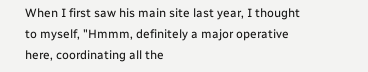When I first saw his main site last year, I thought to myself, "Hmmm, definitely a major operative here, coordinating all the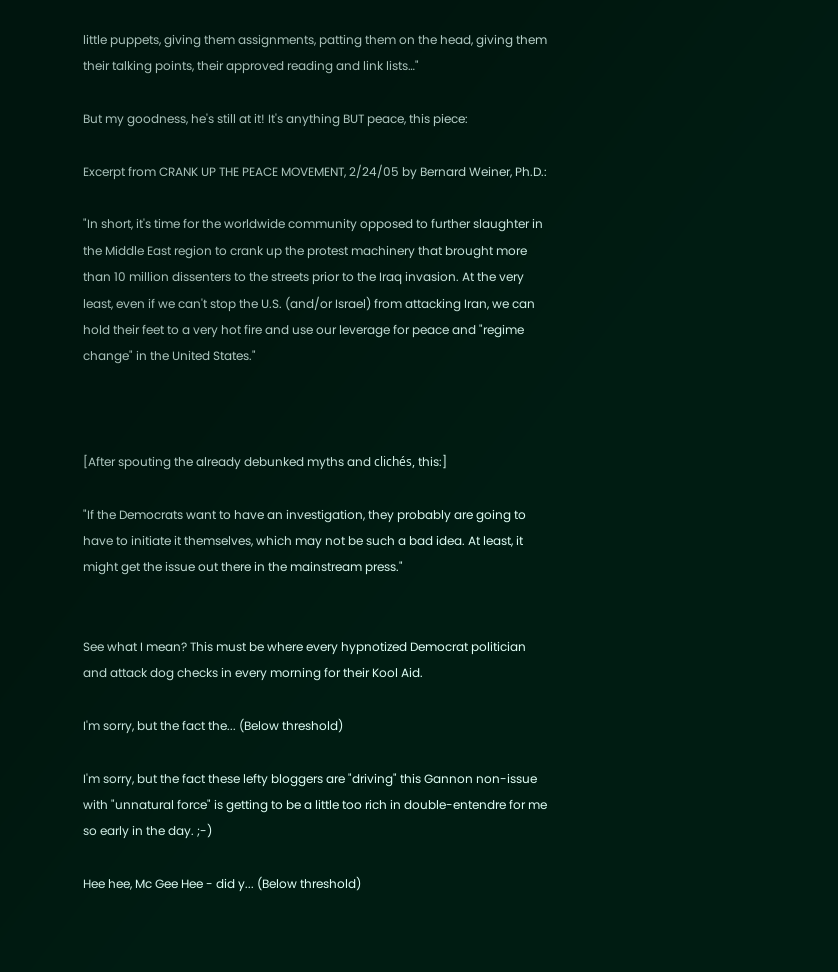little puppets, giving them assignments, patting them on the head, giving them their talking points, their approved reading and link lists…"

But my goodness, he's still at it! It's anything BUT peace, this piece:

Excerpt from CRANK UP THE PEACE MOVEMENT, 2/24/05 by Bernard Weiner, Ph.D.:

"In short, it's time for the worldwide community opposed to further slaughter in the Middle East region to crank up the protest machinery that brought more than 10 million dissenters to the streets prior to the Iraq invasion. At the very least, even if we can't stop the U.S. (and/or Israel) from attacking Iran, we can hold their feet to a very hot fire and use our leverage for peace and "regime change" in the United States."



[After spouting the already debunked myths and clichés, this:]

"If the Democrats want to have an investigation, they probably are going to have to initiate it themselves, which may not be such a bad idea. At least, it might get the issue out there in the mainstream press."


See what I mean? This must be where every hypnotized Democrat politician and attack dog checks in every morning for their Kool Aid.

I'm sorry, but the fact the... (Below threshold)

I'm sorry, but the fact these lefty bloggers are "driving" this Gannon non-issue with "unnatural force" is getting to be a little too rich in double-entendre for me so early in the day. ;-)

Hee hee, Mc Gee Hee - did y... (Below threshold)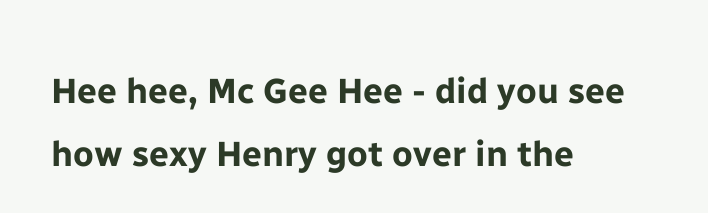Hee hee, Mc Gee Hee - did you see how sexy Henry got over in the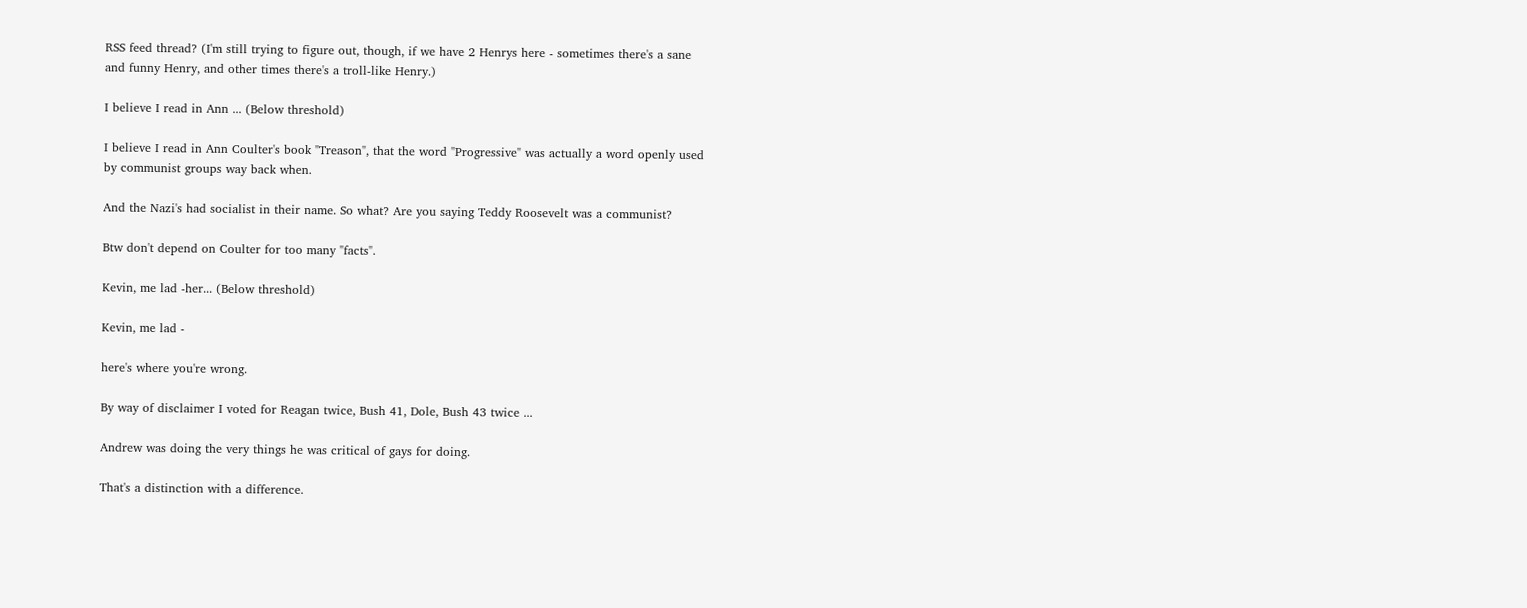RSS feed thread? (I'm still trying to figure out, though, if we have 2 Henrys here - sometimes there's a sane and funny Henry, and other times there's a troll-like Henry.)

I believe I read in Ann ... (Below threshold)

I believe I read in Ann Coulter's book "Treason", that the word "Progressive" was actually a word openly used by communist groups way back when.

And the Nazi's had socialist in their name. So what? Are you saying Teddy Roosevelt was a communist?

Btw don't depend on Coulter for too many "facts".

Kevin, me lad -her... (Below threshold)

Kevin, me lad -

here's where you're wrong.

By way of disclaimer I voted for Reagan twice, Bush 41, Dole, Bush 43 twice ...

Andrew was doing the very things he was critical of gays for doing.

That's a distinction with a difference.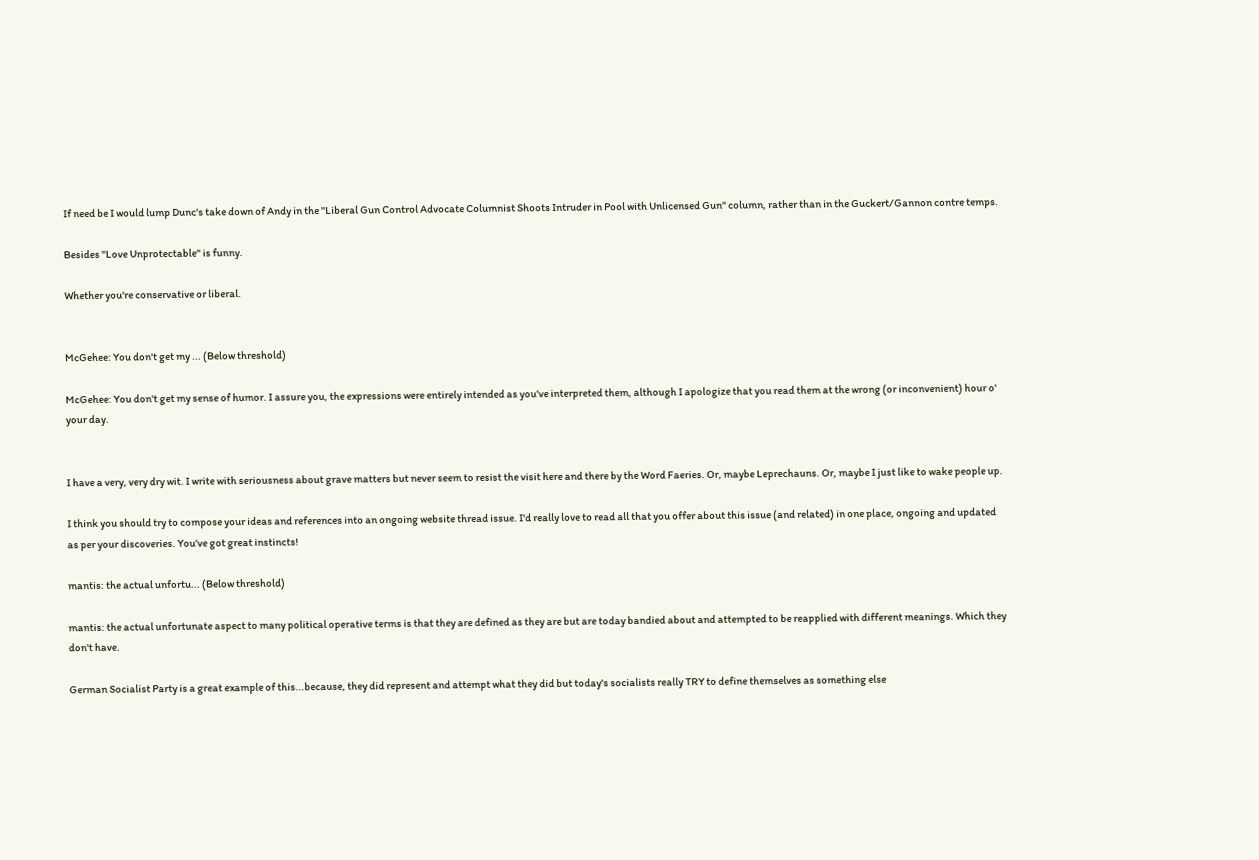If need be I would lump Dunc's take down of Andy in the "Liberal Gun Control Advocate Columnist Shoots Intruder in Pool with Unlicensed Gun" column, rather than in the Guckert/Gannon contre temps.

Besides "Love Unprotectable" is funny.

Whether you're conservative or liberal.


McGehee: You don't get my ... (Below threshold)

McGehee: You don't get my sense of humor. I assure you, the expressions were entirely intended as you've interpreted them, although I apologize that you read them at the wrong (or inconvenient) hour o' your day.


I have a very, very dry wit. I write with seriousness about grave matters but never seem to resist the visit here and there by the Word Faeries. Or, maybe Leprechauns. Or, maybe I just like to wake people up.

I think you should try to compose your ideas and references into an ongoing website thread issue. I'd really love to read all that you offer about this issue (and related) in one place, ongoing and updated as per your discoveries. You've got great instincts!

mantis: the actual unfortu... (Below threshold)

mantis: the actual unfortunate aspect to many political operative terms is that they are defined as they are but are today bandied about and attempted to be reapplied with different meanings. Which they don't have.

German Socialist Party is a great example of this...because, they did represent and attempt what they did but today's socialists really TRY to define themselves as something else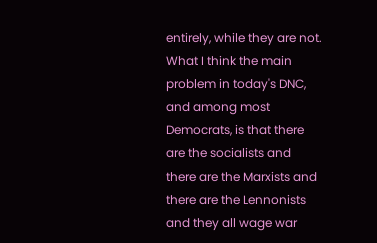entirely, while they are not. What I think the main problem in today's DNC, and among most Democrats, is that there are the socialists and there are the Marxists and there are the Lennonists and they all wage war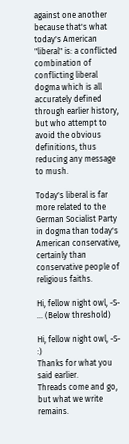against one another because that's what today's American "liberal" is: a conflicted combination of conflicting liberal dogma which is all accurately defined through earlier history, but who attempt to avoid the obvious definitions, thus reducing any message to mush.

Today's liberal is far more related to the German Socialist Party in dogma than today's American conservative, certainly than conservative people of religious faiths.

Hi, fellow night owl, -S- ... (Below threshold)

Hi, fellow night owl, -S- :)
Thanks for what you said earlier.
Threads come and go, but what we write remains.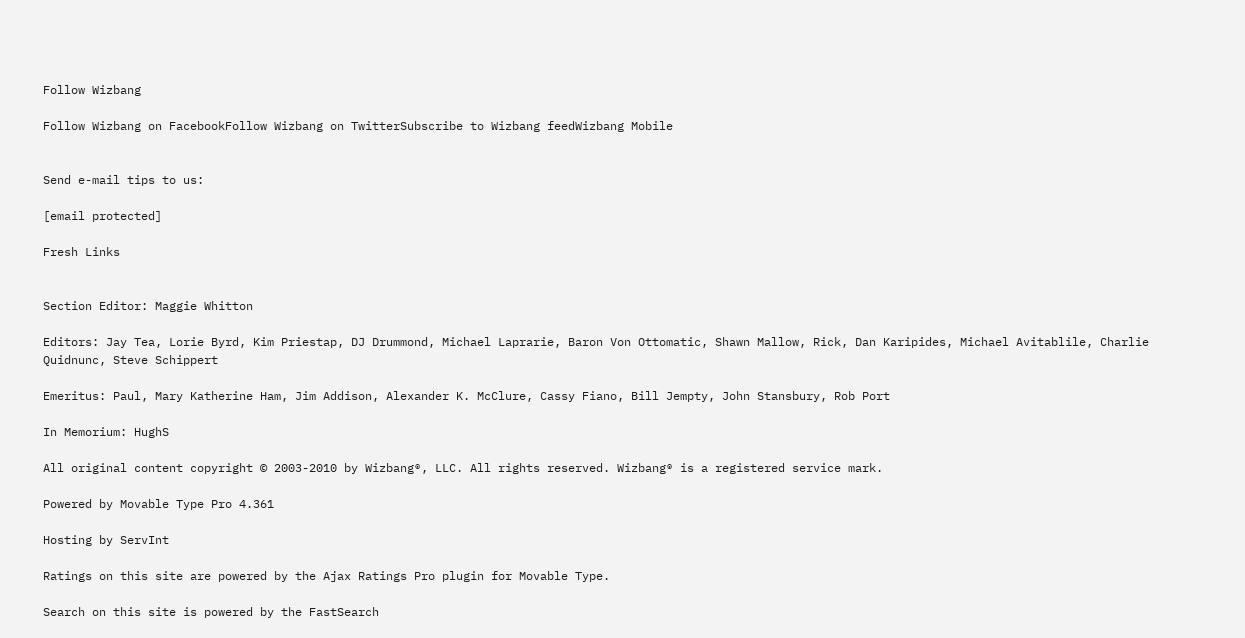Follow Wizbang

Follow Wizbang on FacebookFollow Wizbang on TwitterSubscribe to Wizbang feedWizbang Mobile


Send e-mail tips to us:

[email protected]

Fresh Links


Section Editor: Maggie Whitton

Editors: Jay Tea, Lorie Byrd, Kim Priestap, DJ Drummond, Michael Laprarie, Baron Von Ottomatic, Shawn Mallow, Rick, Dan Karipides, Michael Avitablile, Charlie Quidnunc, Steve Schippert

Emeritus: Paul, Mary Katherine Ham, Jim Addison, Alexander K. McClure, Cassy Fiano, Bill Jempty, John Stansbury, Rob Port

In Memorium: HughS

All original content copyright © 2003-2010 by Wizbang®, LLC. All rights reserved. Wizbang® is a registered service mark.

Powered by Movable Type Pro 4.361

Hosting by ServInt

Ratings on this site are powered by the Ajax Ratings Pro plugin for Movable Type.

Search on this site is powered by the FastSearch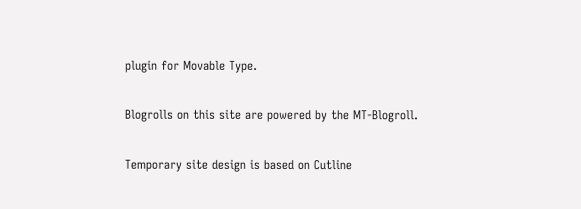plugin for Movable Type.

Blogrolls on this site are powered by the MT-Blogroll.

Temporary site design is based on Cutline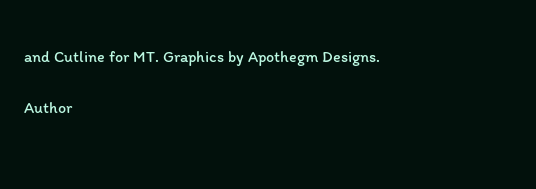and Cutline for MT. Graphics by Apothegm Designs.

Author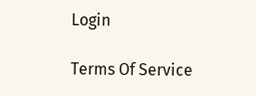Login

Terms Of Service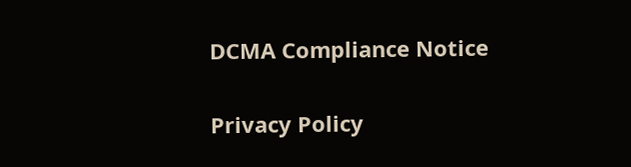DCMA Compliance Notice

Privacy Policy